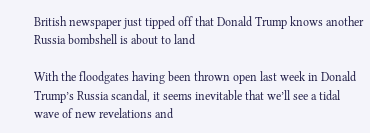British newspaper just tipped off that Donald Trump knows another Russia bombshell is about to land

With the floodgates having been thrown open last week in Donald Trump’s Russia scandal, it seems inevitable that we’ll see a tidal wave of new revelations and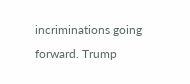incriminations going forward. Trump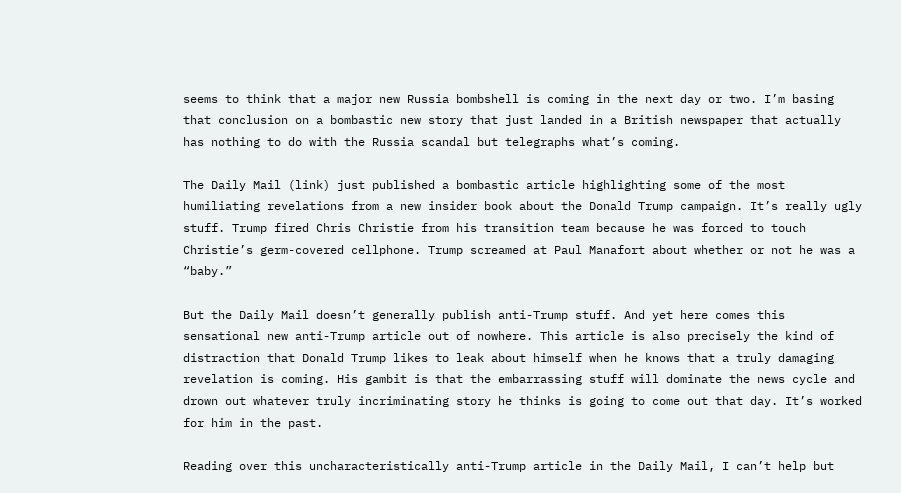seems to think that a major new Russia bombshell is coming in the next day or two. I’m basing that conclusion on a bombastic new story that just landed in a British newspaper that actually has nothing to do with the Russia scandal but telegraphs what’s coming.

The Daily Mail (link) just published a bombastic article highlighting some of the most humiliating revelations from a new insider book about the Donald Trump campaign. It’s really ugly stuff. Trump fired Chris Christie from his transition team because he was forced to touch Christie’s germ-covered cellphone. Trump screamed at Paul Manafort about whether or not he was a “baby.”

But the Daily Mail doesn’t generally publish anti-Trump stuff. And yet here comes this sensational new anti-Trump article out of nowhere. This article is also precisely the kind of distraction that Donald Trump likes to leak about himself when he knows that a truly damaging revelation is coming. His gambit is that the embarrassing stuff will dominate the news cycle and drown out whatever truly incriminating story he thinks is going to come out that day. It’s worked for him in the past.

Reading over this uncharacteristically anti-Trump article in the Daily Mail, I can’t help but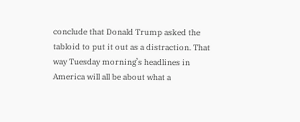conclude that Donald Trump asked the tabloid to put it out as a distraction. That way Tuesday morning’s headlines in America will all be about what a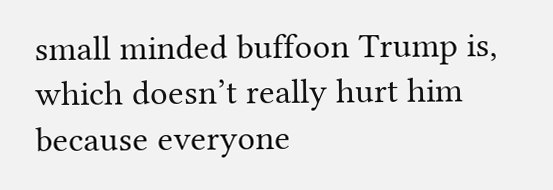small minded buffoon Trump is, which doesn’t really hurt him because everyone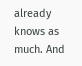already knows as much. And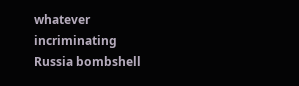whatever incriminating Russia bombshell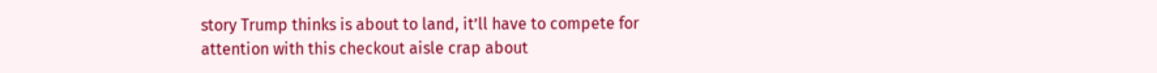story Trump thinks is about to land, it’ll have to compete for attention with this checkout aisle crap about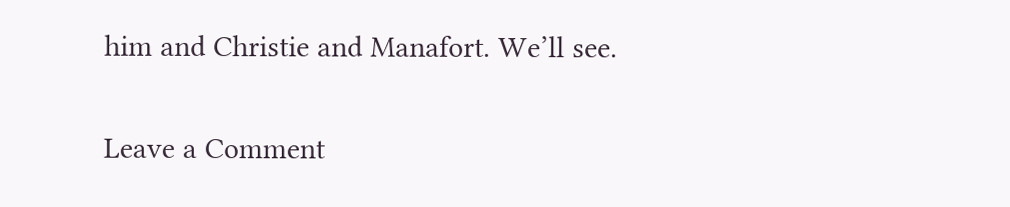him and Christie and Manafort. We’ll see.

Leave a Comment